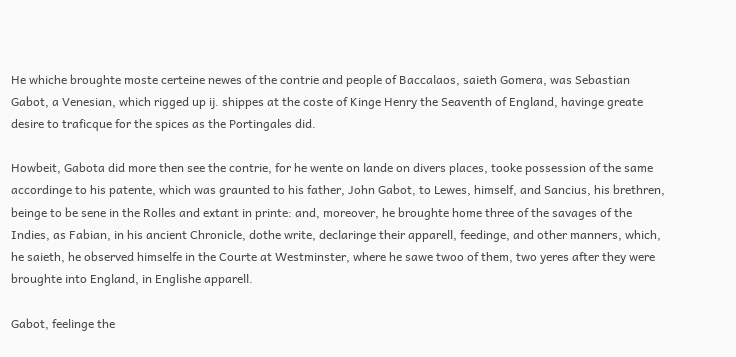He whiche broughte moste certeine newes of the contrie and people of Baccalaos, saieth Gomera, was Sebastian Gabot, a Venesian, which rigged up ij. shippes at the coste of Kinge Henry the Seaventh of England, havinge greate desire to traficque for the spices as the Portingales did.

Howbeit, Gabota did more then see the contrie, for he wente on lande on divers places, tooke possession of the same accordinge to his patente, which was graunted to his father, John Gabot, to Lewes, himself, and Sancius, his brethren, beinge to be sene in the Rolles and extant in printe: and, moreover, he broughte home three of the savages of the Indies, as Fabian, in his ancient Chronicle, dothe write, declaringe their apparell, feedinge, and other manners, which, he saieth, he observed himselfe in the Courte at Westminster, where he sawe twoo of them, two yeres after they were broughte into England, in Englishe apparell.

Gabot, feelinge the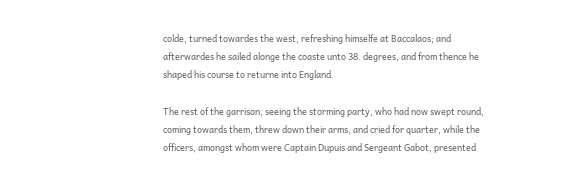colde, turned towardes the west, refreshing himselfe at Baccalaos; and afterwardes he sailed alonge the coaste unto 38. degrees, and from thence he shaped his course to returne into England.

The rest of the garrison, seeing the storming party, who had now swept round, coming towards them, threw down their arms, and cried for quarter, while the officers, amongst whom were Captain Dupuis and Sergeant Gabot, presented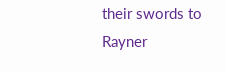their swords to Rayner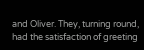and Oliver. They, turning round, had the satisfaction of greeting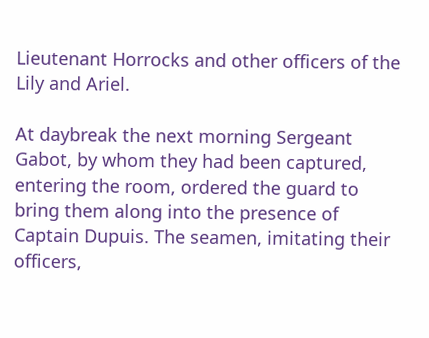Lieutenant Horrocks and other officers of the Lily and Ariel.

At daybreak the next morning Sergeant Gabot, by whom they had been captured, entering the room, ordered the guard to bring them along into the presence of Captain Dupuis. The seamen, imitating their officers,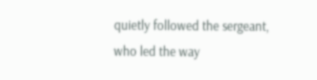quietly followed the sergeant, who led the way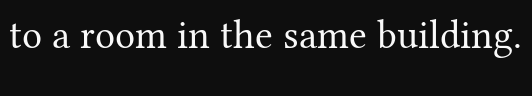to a room in the same building.